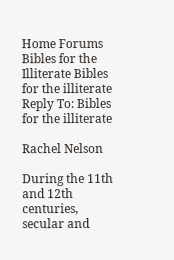Home Forums Bibles for the Illiterate Bibles for the illiterate Reply To: Bibles for the illiterate

Rachel Nelson

During the 11th and 12th centuries, secular and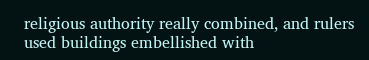religious authority really combined, and rulers used buildings embellished with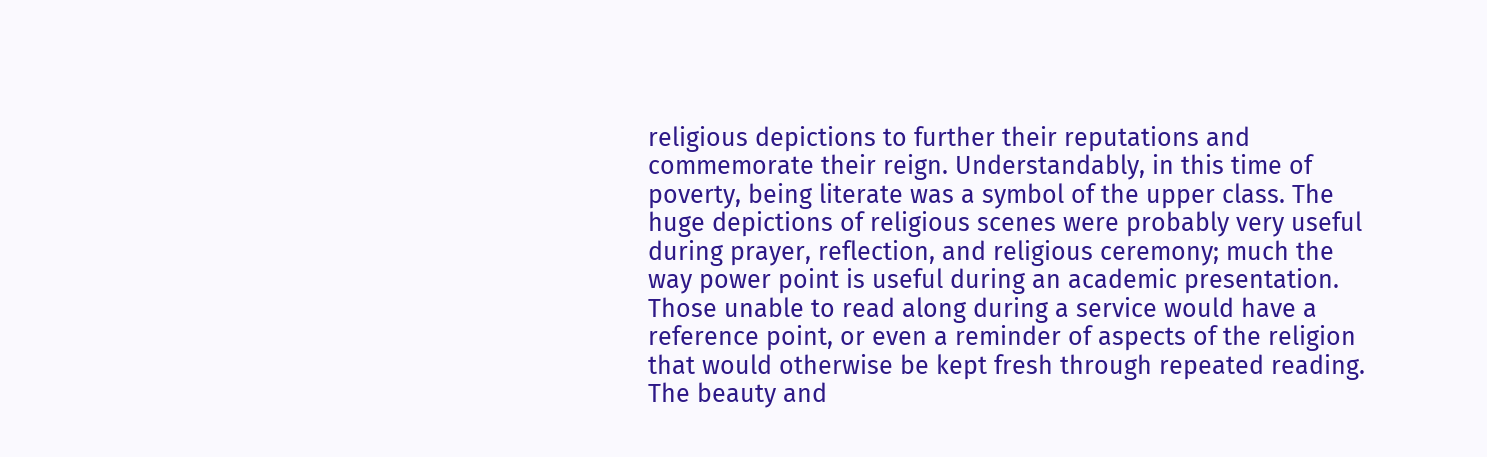religious depictions to further their reputations and commemorate their reign. Understandably, in this time of poverty, being literate was a symbol of the upper class. The huge depictions of religious scenes were probably very useful during prayer, reflection, and religious ceremony; much the way power point is useful during an academic presentation. Those unable to read along during a service would have a reference point, or even a reminder of aspects of the religion that would otherwise be kept fresh through repeated reading. The beauty and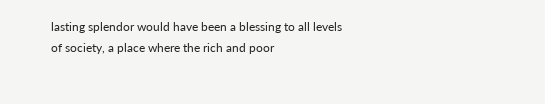lasting splendor would have been a blessing to all levels of society, a place where the rich and poor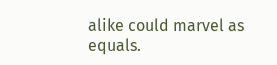alike could marvel as equals.